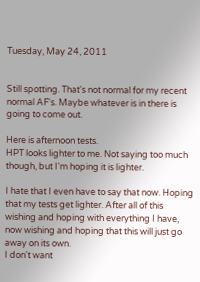Tuesday, May 24, 2011


Still spotting. That's not normal for my recent normal AF's. Maybe whatever is in there is going to come out.

Here is afternoon tests.
HPT looks lighter to me. Not saying too much though, but I'm hoping it is lighter.

I hate that I even have to say that now. Hoping that my tests get lighter. After all of this wishing and hoping with everything I have, now wishing and hoping that this will just go away on its own.
I don't want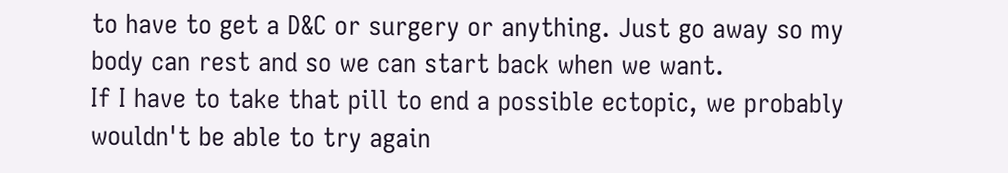to have to get a D&C or surgery or anything. Just go away so my body can rest and so we can start back when we want.
If I have to take that pill to end a possible ectopic, we probably wouldn't be able to try again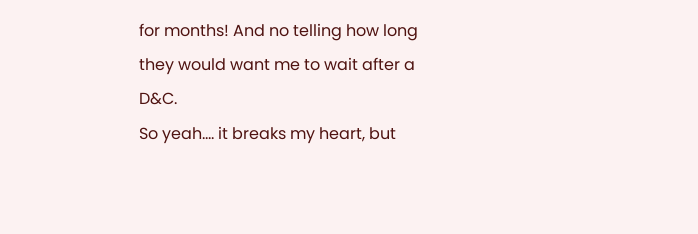for months! And no telling how long they would want me to wait after a D&C.
So yeah.... it breaks my heart, but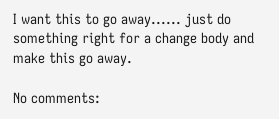I want this to go away...... just do something right for a change body and make this go away.

No comments: